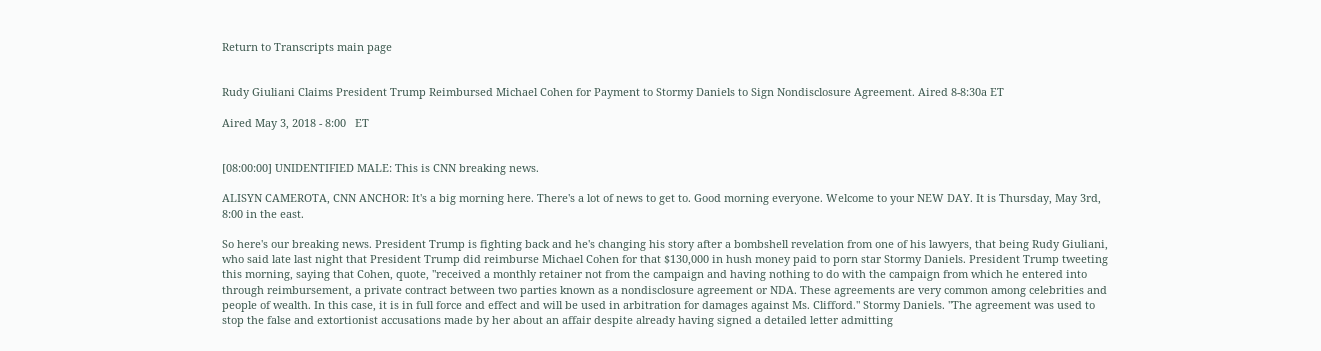Return to Transcripts main page


Rudy Giuliani Claims President Trump Reimbursed Michael Cohen for Payment to Stormy Daniels to Sign Nondisclosure Agreement. Aired 8-8:30a ET

Aired May 3, 2018 - 8:00   ET


[08:00:00] UNIDENTIFIED MALE: This is CNN breaking news.

ALISYN CAMEROTA, CNN ANCHOR: It's a big morning here. There's a lot of news to get to. Good morning everyone. Welcome to your NEW DAY. It is Thursday, May 3rd, 8:00 in the east.

So here's our breaking news. President Trump is fighting back and he's changing his story after a bombshell revelation from one of his lawyers, that being Rudy Giuliani, who said late last night that President Trump did reimburse Michael Cohen for that $130,000 in hush money paid to porn star Stormy Daniels. President Trump tweeting this morning, saying that Cohen, quote, "received a monthly retainer not from the campaign and having nothing to do with the campaign from which he entered into through reimbursement, a private contract between two parties known as a nondisclosure agreement or NDA. These agreements are very common among celebrities and people of wealth. In this case, it is in full force and effect and will be used in arbitration for damages against Ms. Clifford." Stormy Daniels. "The agreement was used to stop the false and extortionist accusations made by her about an affair despite already having signed a detailed letter admitting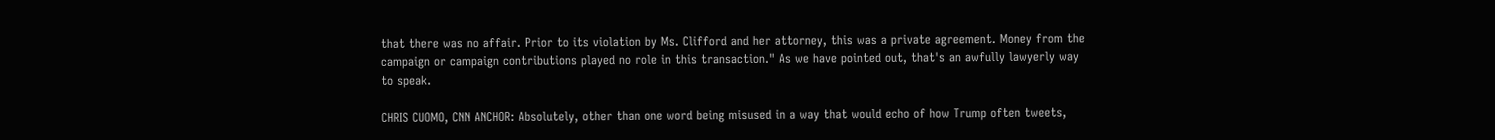that there was no affair. Prior to its violation by Ms. Clifford and her attorney, this was a private agreement. Money from the campaign or campaign contributions played no role in this transaction." As we have pointed out, that's an awfully lawyerly way to speak.

CHRIS CUOMO, CNN ANCHOR: Absolutely, other than one word being misused in a way that would echo of how Trump often tweets,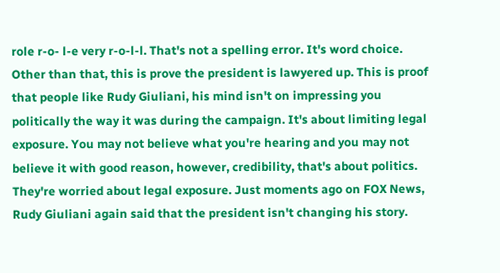role r-o- l-e very r-o-l-l. That's not a spelling error. It's word choice. Other than that, this is prove the president is lawyered up. This is proof that people like Rudy Giuliani, his mind isn't on impressing you politically the way it was during the campaign. It's about limiting legal exposure. You may not believe what you're hearing and you may not believe it with good reason, however, credibility, that's about politics. They're worried about legal exposure. Just moments ago on FOX News, Rudy Giuliani again said that the president isn't changing his story.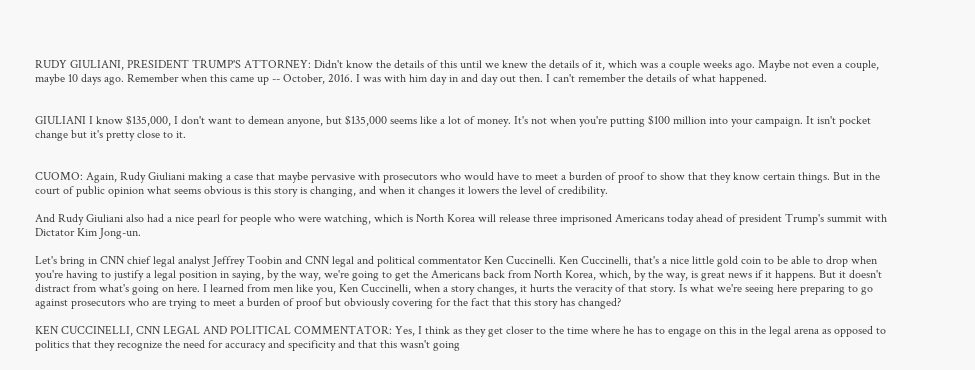RUDY GIULIANI, PRESIDENT TRUMP'S ATTORNEY: Didn't know the details of this until we knew the details of it, which was a couple weeks ago. Maybe not even a couple, maybe 10 days ago. Remember when this came up -- October, 2016. I was with him day in and day out then. I can't remember the details of what happened.


GIULIANI I know $135,000, I don't want to demean anyone, but $135,000 seems like a lot of money. It's not when you're putting $100 million into your campaign. It isn't pocket change but it's pretty close to it.


CUOMO: Again, Rudy Giuliani making a case that maybe pervasive with prosecutors who would have to meet a burden of proof to show that they know certain things. But in the court of public opinion what seems obvious is this story is changing, and when it changes it lowers the level of credibility.

And Rudy Giuliani also had a nice pearl for people who were watching, which is North Korea will release three imprisoned Americans today ahead of president Trump's summit with Dictator Kim Jong-un.

Let's bring in CNN chief legal analyst Jeffrey Toobin and CNN legal and political commentator Ken Cuccinelli. Ken Cuccinelli, that's a nice little gold coin to be able to drop when you're having to justify a legal position in saying, by the way, we're going to get the Americans back from North Korea, which, by the way, is great news if it happens. But it doesn't distract from what's going on here. I learned from men like you, Ken Cuccinelli, when a story changes, it hurts the veracity of that story. Is what we're seeing here preparing to go against prosecutors who are trying to meet a burden of proof but obviously covering for the fact that this story has changed?

KEN CUCCINELLI, CNN LEGAL AND POLITICAL COMMENTATOR: Yes, I think as they get closer to the time where he has to engage on this in the legal arena as opposed to politics that they recognize the need for accuracy and specificity and that this wasn't going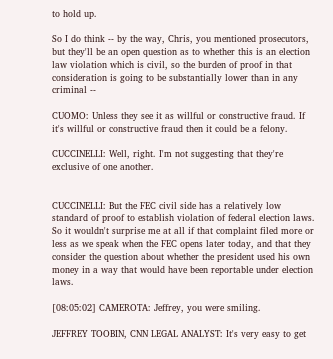to hold up.

So I do think -- by the way, Chris, you mentioned prosecutors, but they'll be an open question as to whether this is an election law violation which is civil, so the burden of proof in that consideration is going to be substantially lower than in any criminal --

CUOMO: Unless they see it as willful or constructive fraud. If it's willful or constructive fraud then it could be a felony.

CUCCINELLI: Well, right. I'm not suggesting that they're exclusive of one another.


CUCCINELLI: But the FEC civil side has a relatively low standard of proof to establish violation of federal election laws. So it wouldn't surprise me at all if that complaint filed more or less as we speak when the FEC opens later today, and that they consider the question about whether the president used his own money in a way that would have been reportable under election laws.

[08:05:02] CAMEROTA: Jeffrey, you were smiling.

JEFFREY TOOBIN, CNN LEGAL ANALYST: It's very easy to get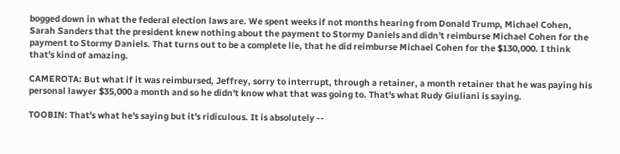bogged down in what the federal election laws are. We spent weeks if not months hearing from Donald Trump, Michael Cohen, Sarah Sanders that the president knew nothing about the payment to Stormy Daniels and didn't reimburse Michael Cohen for the payment to Stormy Daniels. That turns out to be a complete lie, that he did reimburse Michael Cohen for the $130,000. I think that's kind of amazing.

CAMEROTA: But what if it was reimbursed, Jeffrey, sorry to interrupt, through a retainer, a month retainer that he was paying his personal lawyer $35,000 a month and so he didn't know what that was going to. That's what Rudy Giuliani is saying.

TOOBIN: That's what he's saying but it's ridiculous. It is absolutely --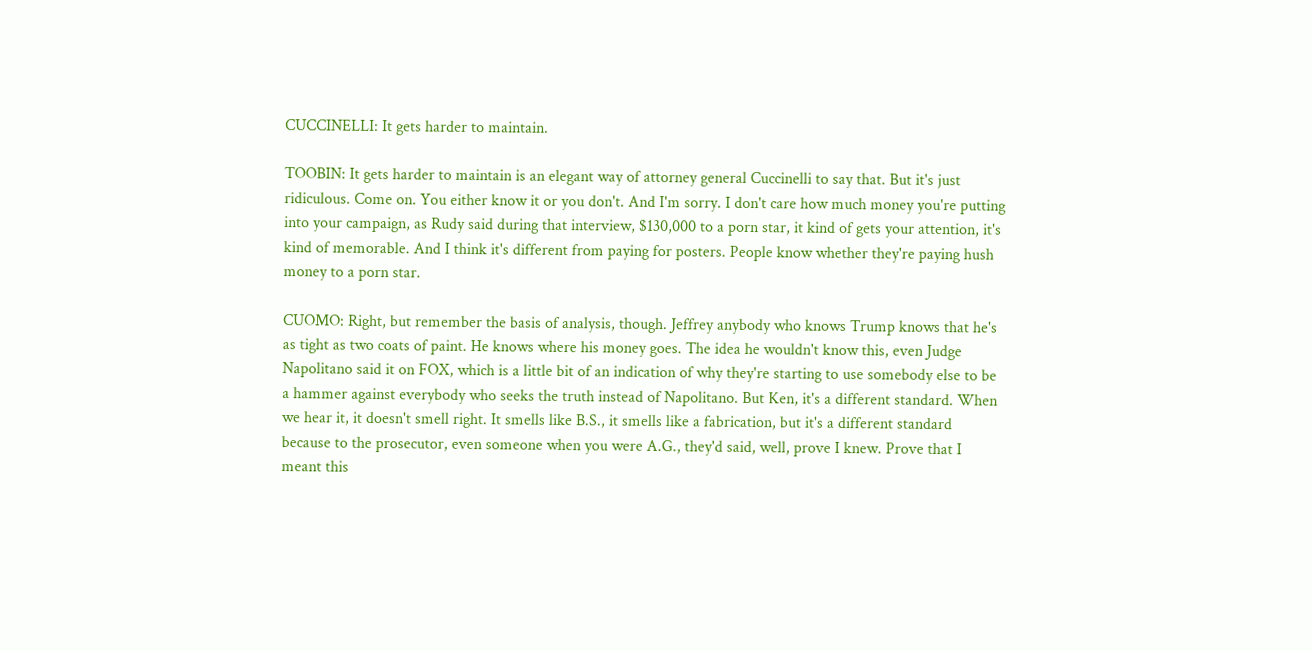CUCCINELLI: It gets harder to maintain.

TOOBIN: It gets harder to maintain is an elegant way of attorney general Cuccinelli to say that. But it's just ridiculous. Come on. You either know it or you don't. And I'm sorry. I don't care how much money you're putting into your campaign, as Rudy said during that interview, $130,000 to a porn star, it kind of gets your attention, it's kind of memorable. And I think it's different from paying for posters. People know whether they're paying hush money to a porn star.

CUOMO: Right, but remember the basis of analysis, though. Jeffrey anybody who knows Trump knows that he's as tight as two coats of paint. He knows where his money goes. The idea he wouldn't know this, even Judge Napolitano said it on FOX, which is a little bit of an indication of why they're starting to use somebody else to be a hammer against everybody who seeks the truth instead of Napolitano. But Ken, it's a different standard. When we hear it, it doesn't smell right. It smells like B.S., it smells like a fabrication, but it's a different standard because to the prosecutor, even someone when you were A.G., they'd said, well, prove I knew. Prove that I meant this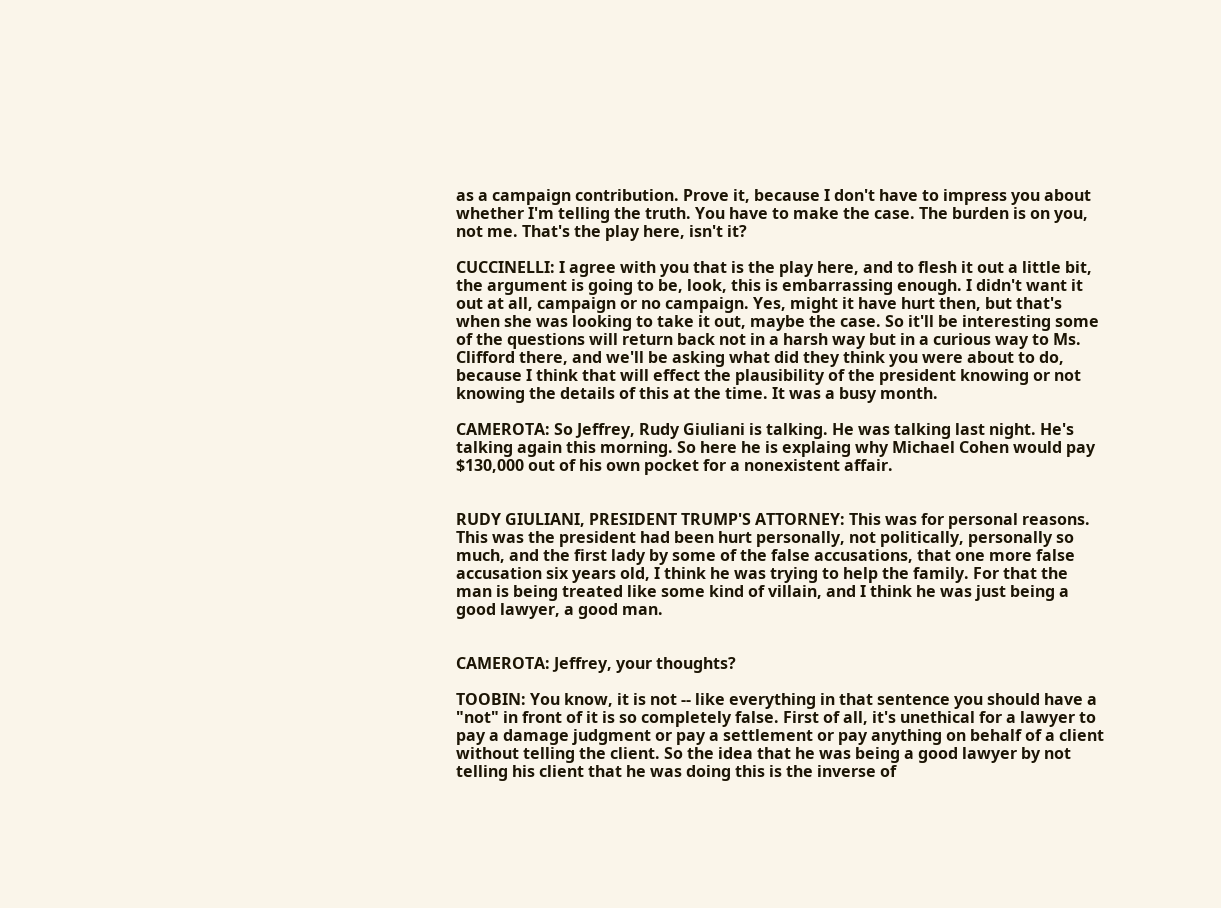as a campaign contribution. Prove it, because I don't have to impress you about whether I'm telling the truth. You have to make the case. The burden is on you, not me. That's the play here, isn't it?

CUCCINELLI: I agree with you that is the play here, and to flesh it out a little bit, the argument is going to be, look, this is embarrassing enough. I didn't want it out at all, campaign or no campaign. Yes, might it have hurt then, but that's when she was looking to take it out, maybe the case. So it'll be interesting some of the questions will return back not in a harsh way but in a curious way to Ms. Clifford there, and we'll be asking what did they think you were about to do, because I think that will effect the plausibility of the president knowing or not knowing the details of this at the time. It was a busy month.

CAMEROTA: So Jeffrey, Rudy Giuliani is talking. He was talking last night. He's talking again this morning. So here he is explaing why Michael Cohen would pay $130,000 out of his own pocket for a nonexistent affair.


RUDY GIULIANI, PRESIDENT TRUMP'S ATTORNEY: This was for personal reasons. This was the president had been hurt personally, not politically, personally so much, and the first lady by some of the false accusations, that one more false accusation six years old, I think he was trying to help the family. For that the man is being treated like some kind of villain, and I think he was just being a good lawyer, a good man.


CAMEROTA: Jeffrey, your thoughts?

TOOBIN: You know, it is not -- like everything in that sentence you should have a "not" in front of it is so completely false. First of all, it's unethical for a lawyer to pay a damage judgment or pay a settlement or pay anything on behalf of a client without telling the client. So the idea that he was being a good lawyer by not telling his client that he was doing this is the inverse of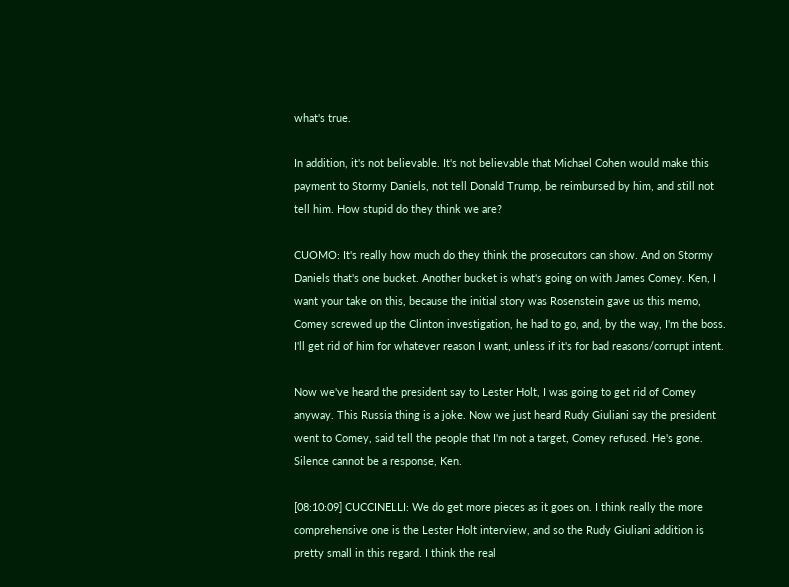what's true.

In addition, it's not believable. It's not believable that Michael Cohen would make this payment to Stormy Daniels, not tell Donald Trump, be reimbursed by him, and still not tell him. How stupid do they think we are?

CUOMO: It's really how much do they think the prosecutors can show. And on Stormy Daniels that's one bucket. Another bucket is what's going on with James Comey. Ken, I want your take on this, because the initial story was Rosenstein gave us this memo, Comey screwed up the Clinton investigation, he had to go, and, by the way, I'm the boss. I'll get rid of him for whatever reason I want, unless if it's for bad reasons/corrupt intent.

Now we've heard the president say to Lester Holt, I was going to get rid of Comey anyway. This Russia thing is a joke. Now we just heard Rudy Giuliani say the president went to Comey, said tell the people that I'm not a target, Comey refused. He's gone. Silence cannot be a response, Ken.

[08:10:09] CUCCINELLI: We do get more pieces as it goes on. I think really the more comprehensive one is the Lester Holt interview, and so the Rudy Giuliani addition is pretty small in this regard. I think the real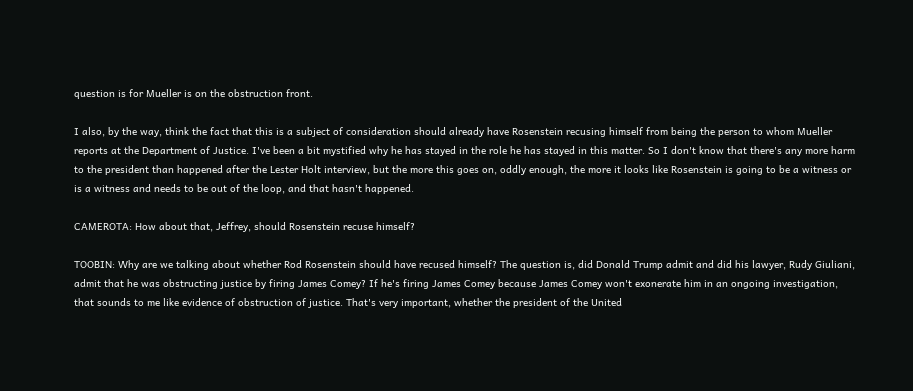question is for Mueller is on the obstruction front.

I also, by the way, think the fact that this is a subject of consideration should already have Rosenstein recusing himself from being the person to whom Mueller reports at the Department of Justice. I've been a bit mystified why he has stayed in the role he has stayed in this matter. So I don't know that there's any more harm to the president than happened after the Lester Holt interview, but the more this goes on, oddly enough, the more it looks like Rosenstein is going to be a witness or is a witness and needs to be out of the loop, and that hasn't happened.

CAMEROTA: How about that, Jeffrey, should Rosenstein recuse himself?

TOOBIN: Why are we talking about whether Rod Rosenstein should have recused himself? The question is, did Donald Trump admit and did his lawyer, Rudy Giuliani, admit that he was obstructing justice by firing James Comey? If he's firing James Comey because James Comey won't exonerate him in an ongoing investigation, that sounds to me like evidence of obstruction of justice. That's very important, whether the president of the United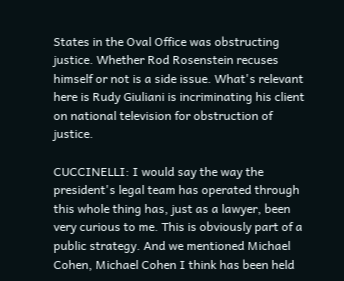States in the Oval Office was obstructing justice. Whether Rod Rosenstein recuses himself or not is a side issue. What's relevant here is Rudy Giuliani is incriminating his client on national television for obstruction of justice.

CUCCINELLI: I would say the way the president's legal team has operated through this whole thing has, just as a lawyer, been very curious to me. This is obviously part of a public strategy. And we mentioned Michael Cohen, Michael Cohen I think has been held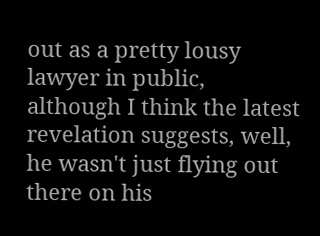out as a pretty lousy lawyer in public, although I think the latest revelation suggests, well, he wasn't just flying out there on his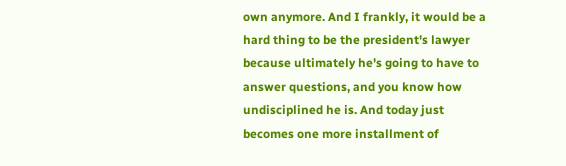own anymore. And I frankly, it would be a hard thing to be the president's lawyer because ultimately he's going to have to answer questions, and you know how undisciplined he is. And today just becomes one more installment of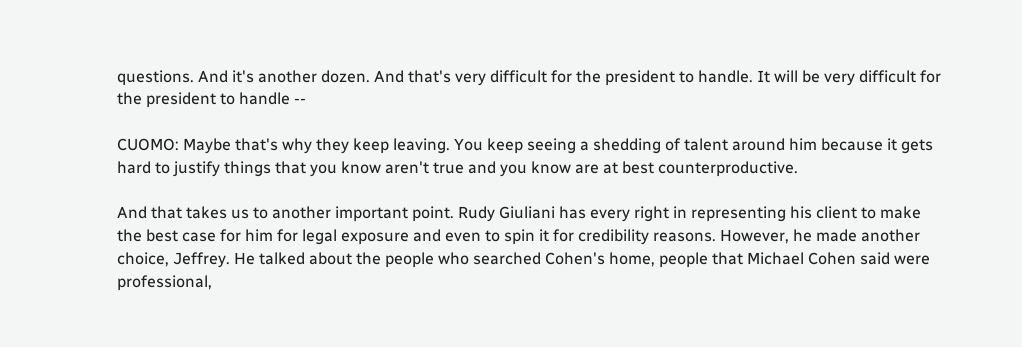questions. And it's another dozen. And that's very difficult for the president to handle. It will be very difficult for the president to handle --

CUOMO: Maybe that's why they keep leaving. You keep seeing a shedding of talent around him because it gets hard to justify things that you know aren't true and you know are at best counterproductive.

And that takes us to another important point. Rudy Giuliani has every right in representing his client to make the best case for him for legal exposure and even to spin it for credibility reasons. However, he made another choice, Jeffrey. He talked about the people who searched Cohen's home, people that Michael Cohen said were professional,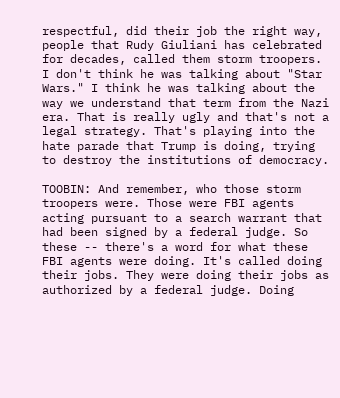respectful, did their job the right way, people that Rudy Giuliani has celebrated for decades, called them storm troopers. I don't think he was talking about "Star Wars." I think he was talking about the way we understand that term from the Nazi era. That is really ugly and that's not a legal strategy. That's playing into the hate parade that Trump is doing, trying to destroy the institutions of democracy.

TOOBIN: And remember, who those storm troopers were. Those were FBI agents acting pursuant to a search warrant that had been signed by a federal judge. So these -- there's a word for what these FBI agents were doing. It's called doing their jobs. They were doing their jobs as authorized by a federal judge. Doing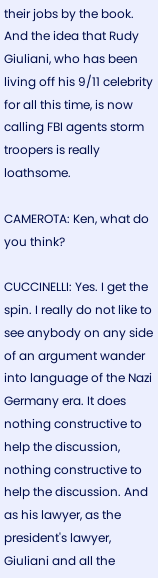their jobs by the book. And the idea that Rudy Giuliani, who has been living off his 9/11 celebrity for all this time, is now calling FBI agents storm troopers is really loathsome.

CAMEROTA: Ken, what do you think?

CUCCINELLI: Yes. I get the spin. I really do not like to see anybody on any side of an argument wander into language of the Nazi Germany era. It does nothing constructive to help the discussion, nothing constructive to help the discussion. And as his lawyer, as the president's lawyer, Giuliani and all the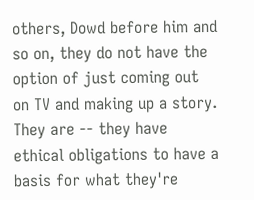others, Dowd before him and so on, they do not have the option of just coming out on TV and making up a story. They are -- they have ethical obligations to have a basis for what they're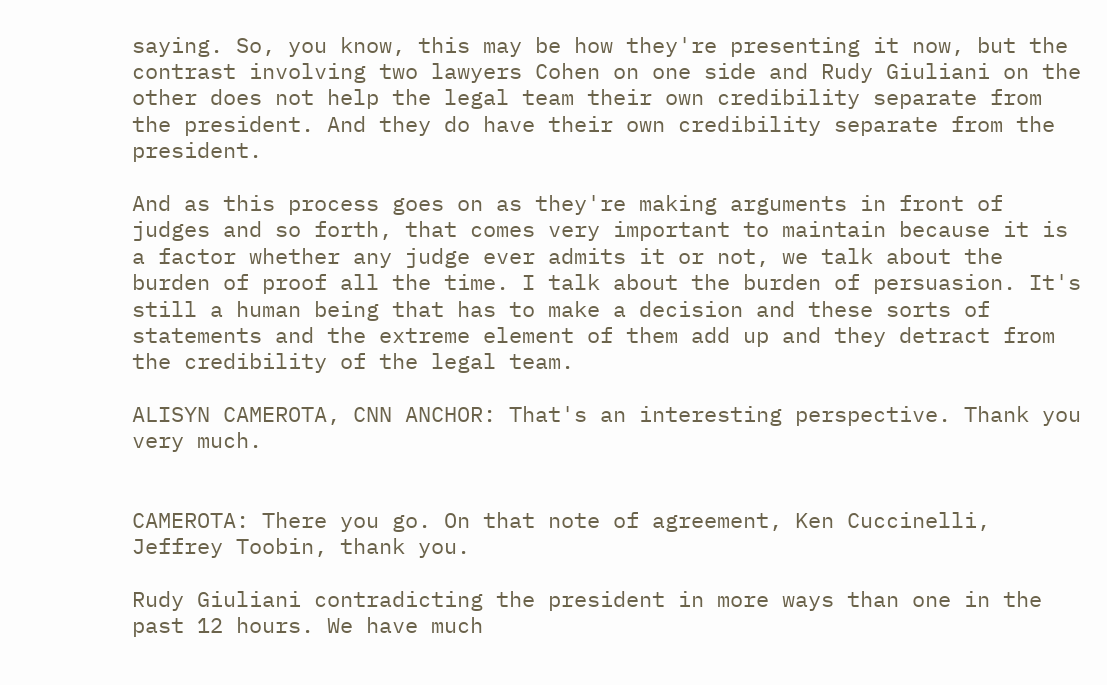saying. So, you know, this may be how they're presenting it now, but the contrast involving two lawyers Cohen on one side and Rudy Giuliani on the other does not help the legal team their own credibility separate from the president. And they do have their own credibility separate from the president.

And as this process goes on as they're making arguments in front of judges and so forth, that comes very important to maintain because it is a factor whether any judge ever admits it or not, we talk about the burden of proof all the time. I talk about the burden of persuasion. It's still a human being that has to make a decision and these sorts of statements and the extreme element of them add up and they detract from the credibility of the legal team.

ALISYN CAMEROTA, CNN ANCHOR: That's an interesting perspective. Thank you very much.


CAMEROTA: There you go. On that note of agreement, Ken Cuccinelli, Jeffrey Toobin, thank you.

Rudy Giuliani contradicting the president in more ways than one in the past 12 hours. We have much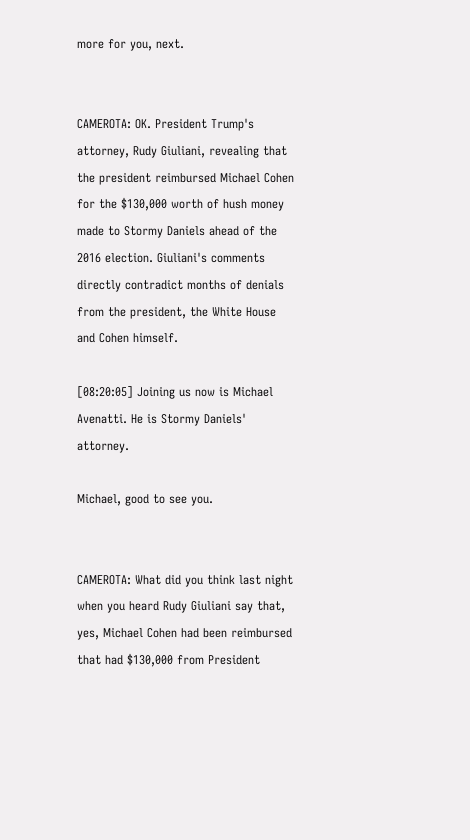more for you, next.


CAMEROTA: OK. President Trump's attorney, Rudy Giuliani, revealing that the president reimbursed Michael Cohen for the $130,000 worth of hush money made to Stormy Daniels ahead of the 2016 election. Giuliani's comments directly contradict months of denials from the president, the White House and Cohen himself.

[08:20:05] Joining us now is Michael Avenatti. He is Stormy Daniels' attorney.

Michael, good to see you.


CAMEROTA: What did you think last night when you heard Rudy Giuliani say that, yes, Michael Cohen had been reimbursed that had $130,000 from President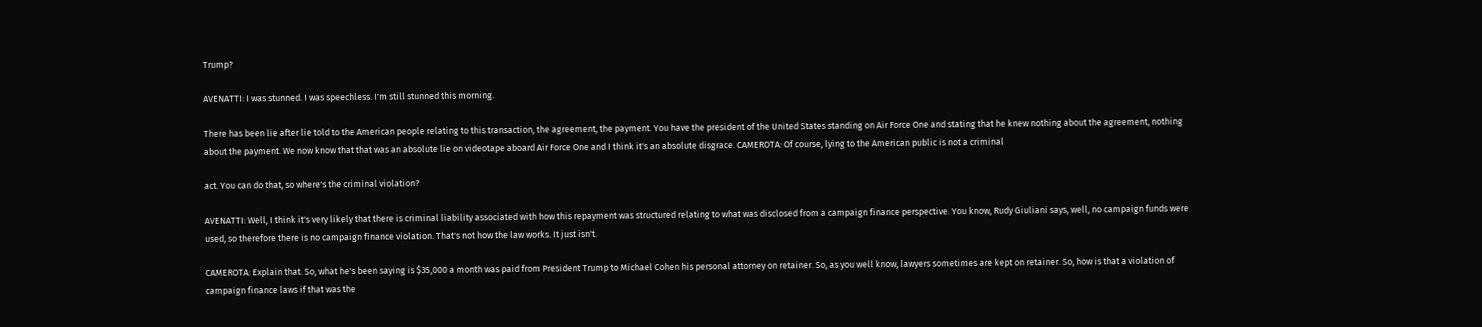Trump?

AVENATTI: I was stunned. I was speechless. I'm still stunned this morning.

There has been lie after lie told to the American people relating to this transaction, the agreement, the payment. You have the president of the United States standing on Air Force One and stating that he knew nothing about the agreement, nothing about the payment. We now know that that was an absolute lie on videotape aboard Air Force One and I think it's an absolute disgrace. CAMEROTA: Of course, lying to the American public is not a criminal

act. You can do that, so where's the criminal violation?

AVENATTI: Well, I think it's very likely that there is criminal liability associated with how this repayment was structured relating to what was disclosed from a campaign finance perspective. You know, Rudy Giuliani says, well, no campaign funds were used, so therefore there is no campaign finance violation. That's not how the law works. It just isn't.

CAMEROTA: Explain that. So, what he's been saying is $35,000 a month was paid from President Trump to Michael Cohen his personal attorney on retainer. So, as you well know, lawyers sometimes are kept on retainer. So, how is that a violation of campaign finance laws if that was the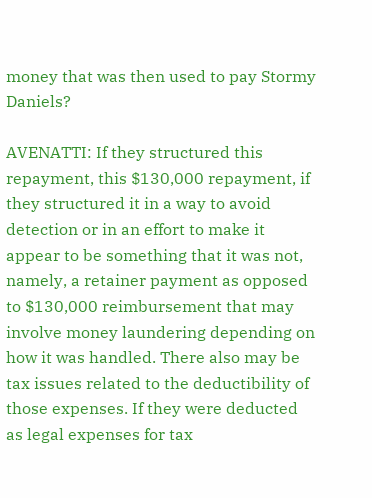money that was then used to pay Stormy Daniels?

AVENATTI: If they structured this repayment, this $130,000 repayment, if they structured it in a way to avoid detection or in an effort to make it appear to be something that it was not, namely, a retainer payment as opposed to $130,000 reimbursement that may involve money laundering depending on how it was handled. There also may be tax issues related to the deductibility of those expenses. If they were deducted as legal expenses for tax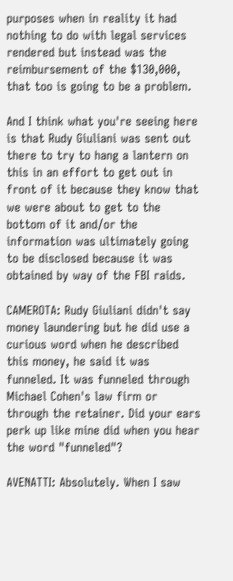purposes when in reality it had nothing to do with legal services rendered but instead was the reimbursement of the $130,000, that too is going to be a problem.

And I think what you're seeing here is that Rudy Giuliani was sent out there to try to hang a lantern on this in an effort to get out in front of it because they know that we were about to get to the bottom of it and/or the information was ultimately going to be disclosed because it was obtained by way of the FBI raids.

CAMEROTA: Rudy Giuliani didn't say money laundering but he did use a curious word when he described this money, he said it was funneled. It was funneled through Michael Cohen's law firm or through the retainer. Did your ears perk up like mine did when you hear the word "funneled"?

AVENATTI: Absolutely. When I saw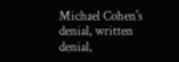Michael Cohen's denial, written denial,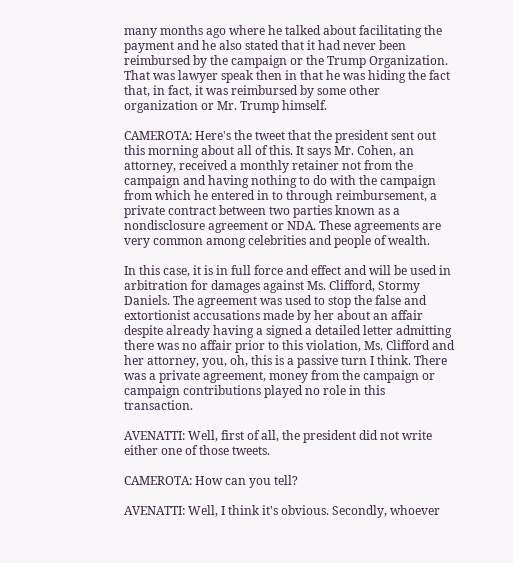many months ago where he talked about facilitating the payment and he also stated that it had never been reimbursed by the campaign or the Trump Organization. That was lawyer speak then in that he was hiding the fact that, in fact, it was reimbursed by some other organization or Mr. Trump himself.

CAMEROTA: Here's the tweet that the president sent out this morning about all of this. It says Mr. Cohen, an attorney, received a monthly retainer not from the campaign and having nothing to do with the campaign from which he entered in to through reimbursement, a private contract between two parties known as a nondisclosure agreement or NDA. These agreements are very common among celebrities and people of wealth.

In this case, it is in full force and effect and will be used in arbitration for damages against Ms. Clifford, Stormy Daniels. The agreement was used to stop the false and extortionist accusations made by her about an affair despite already having a signed a detailed letter admitting there was no affair prior to this violation, Ms. Clifford and her attorney, you, oh, this is a passive turn I think. There was a private agreement, money from the campaign or campaign contributions played no role in this transaction.

AVENATTI: Well, first of all, the president did not write either one of those tweets.

CAMEROTA: How can you tell?

AVENATTI: Well, I think it's obvious. Secondly, whoever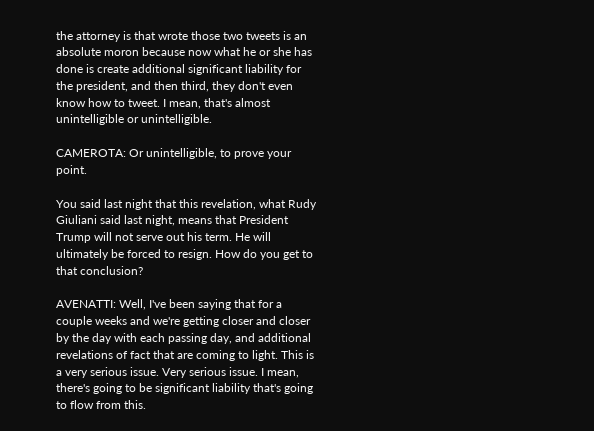the attorney is that wrote those two tweets is an absolute moron because now what he or she has done is create additional significant liability for the president, and then third, they don't even know how to tweet. I mean, that's almost unintelligible or unintelligible.

CAMEROTA: Or unintelligible, to prove your point.

You said last night that this revelation, what Rudy Giuliani said last night, means that President Trump will not serve out his term. He will ultimately be forced to resign. How do you get to that conclusion?

AVENATTI: Well, I've been saying that for a couple weeks and we're getting closer and closer by the day with each passing day, and additional revelations of fact that are coming to light. This is a very serious issue. Very serious issue. I mean, there's going to be significant liability that's going to flow from this.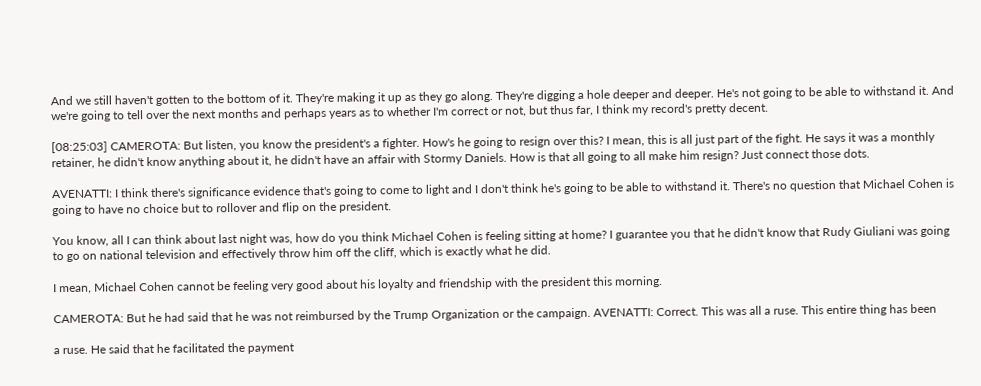And we still haven't gotten to the bottom of it. They're making it up as they go along. They're digging a hole deeper and deeper. He's not going to be able to withstand it. And we're going to tell over the next months and perhaps years as to whether I'm correct or not, but thus far, I think my record's pretty decent.

[08:25:03] CAMEROTA: But listen, you know the president's a fighter. How's he going to resign over this? I mean, this is all just part of the fight. He says it was a monthly retainer, he didn't know anything about it, he didn't have an affair with Stormy Daniels. How is that all going to all make him resign? Just connect those dots.

AVENATTI: I think there's significance evidence that's going to come to light and I don't think he's going to be able to withstand it. There's no question that Michael Cohen is going to have no choice but to rollover and flip on the president.

You know, all I can think about last night was, how do you think Michael Cohen is feeling sitting at home? I guarantee you that he didn't know that Rudy Giuliani was going to go on national television and effectively throw him off the cliff, which is exactly what he did.

I mean, Michael Cohen cannot be feeling very good about his loyalty and friendship with the president this morning.

CAMEROTA: But he had said that he was not reimbursed by the Trump Organization or the campaign. AVENATTI: Correct. This was all a ruse. This entire thing has been

a ruse. He said that he facilitated the payment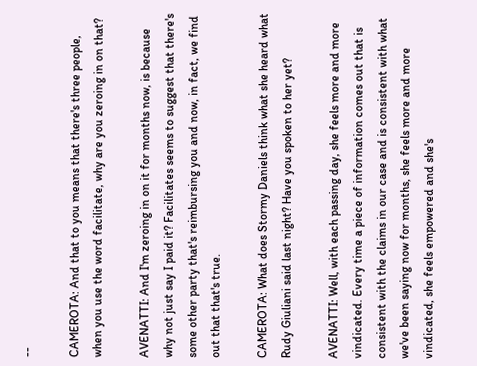--

CAMEROTA: And that to you means that there's three people, when you use the word facilitate, why are you zeroing in on that?

AVENATTI: And I'm zeroing in on it for months now, is because why not just say I paid it? Facilitates seems to suggest that there's some other party that's reimbursing you and now, in fact, we find out that that's true.

CAMEROTA: What does Stormy Daniels think what she heard what Rudy Giuliani said last night? Have you spoken to her yet?

AVENATTI: Well, with each passing day, she feels more and more vindicated. Every time a piece of information comes out that is consistent with the claims in our case and is consistent with what we've been saying now for months, she feels more and more vindicated, she feels empowered and she's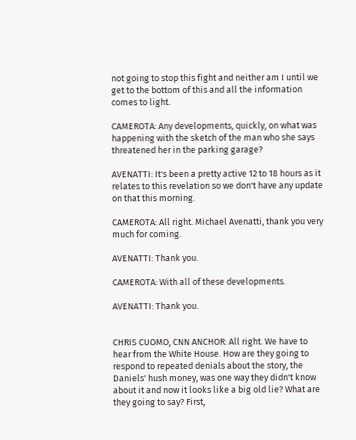not going to stop this fight and neither am I until we get to the bottom of this and all the information comes to light.

CAMEROTA: Any developments, quickly, on what was happening with the sketch of the man who she says threatened her in the parking garage?

AVENATTI: It's been a pretty active 12 to 18 hours as it relates to this revelation so we don't have any update on that this morning.

CAMEROTA: All right. Michael Avenatti, thank you very much for coming.

AVENATTI: Thank you.

CAMEROTA: With all of these developments.

AVENATTI: Thank you.


CHRIS CUOMO, CNN ANCHOR: All right. We have to hear from the White House. How are they going to respond to repeated denials about the story, the Daniels' hush money, was one way they didn't know about it and now it looks like a big old lie? What are they going to say? First,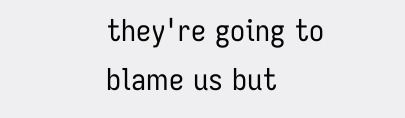they're going to blame us but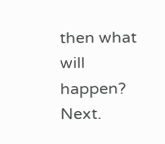then what will happen? Next.